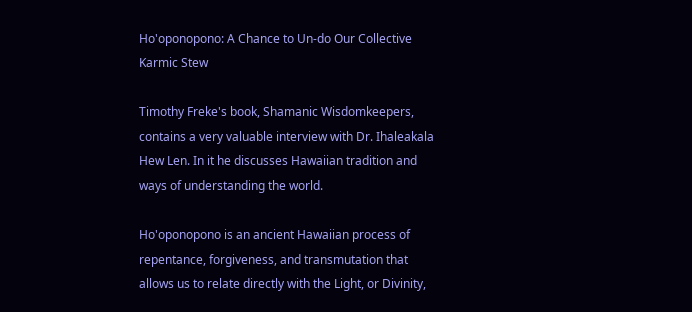Ho'oponopono: A Chance to Un-do Our Collective Karmic Stew

Timothy Freke's book, Shamanic Wisdomkeepers, contains a very valuable interview with Dr. Ihaleakala Hew Len. In it he discusses Hawaiian tradition and ways of understanding the world.

Ho'oponopono is an ancient Hawaiian process of repentance, forgiveness, and transmutation that allows us to relate directly with the Light, or Divinity,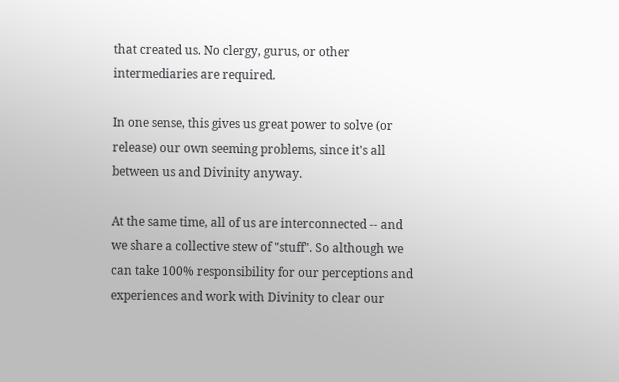that created us. No clergy, gurus, or other intermediaries are required.

In one sense, this gives us great power to solve (or release) our own seeming problems, since it's all between us and Divinity anyway.

At the same time, all of us are interconnected -- and we share a collective stew of "stuff". So although we can take 100% responsibility for our perceptions and experiences and work with Divinity to clear our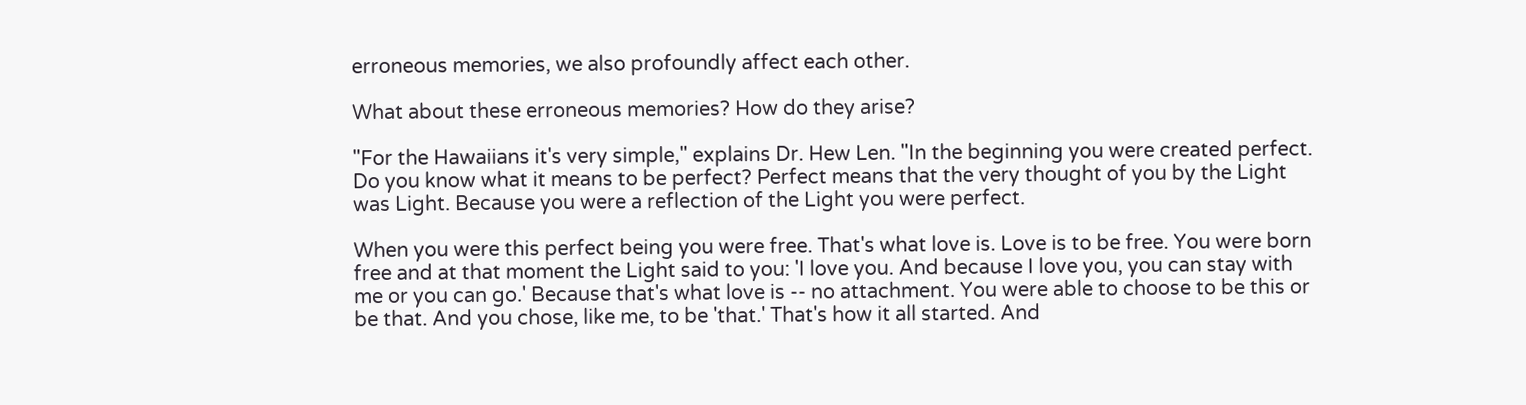erroneous memories, we also profoundly affect each other.

What about these erroneous memories? How do they arise?

"For the Hawaiians it's very simple," explains Dr. Hew Len. "In the beginning you were created perfect. Do you know what it means to be perfect? Perfect means that the very thought of you by the Light was Light. Because you were a reflection of the Light you were perfect.

When you were this perfect being you were free. That's what love is. Love is to be free. You were born free and at that moment the Light said to you: 'I love you. And because I love you, you can stay with me or you can go.' Because that's what love is -- no attachment. You were able to choose to be this or be that. And you chose, like me, to be 'that.' That's how it all started. And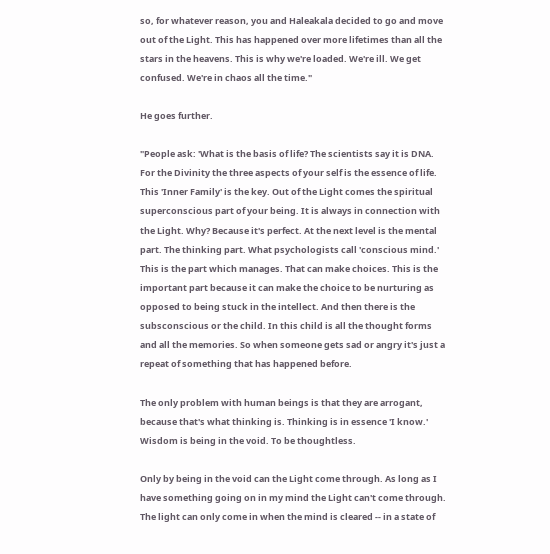so, for whatever reason, you and Haleakala decided to go and move out of the Light. This has happened over more lifetimes than all the stars in the heavens. This is why we're loaded. We're ill. We get confused. We're in chaos all the time."

He goes further.

"People ask: 'What is the basis of life? The scientists say it is DNA. For the Divinity the three aspects of your self is the essence of life. This 'Inner Family' is the key. Out of the Light comes the spiritual superconscious part of your being. It is always in connection with the Light. Why? Because it's perfect. At the next level is the mental part. The thinking part. What psychologists call 'conscious mind.' This is the part which manages. That can make choices. This is the important part because it can make the choice to be nurturing as opposed to being stuck in the intellect. And then there is the subsconscious or the child. In this child is all the thought forms and all the memories. So when someone gets sad or angry it's just a repeat of something that has happened before.

The only problem with human beings is that they are arrogant, because that's what thinking is. Thinking is in essence 'I know.' Wisdom is being in the void. To be thoughtless.

Only by being in the void can the Light come through. As long as I have something going on in my mind the Light can't come through. The light can only come in when the mind is cleared -- in a state of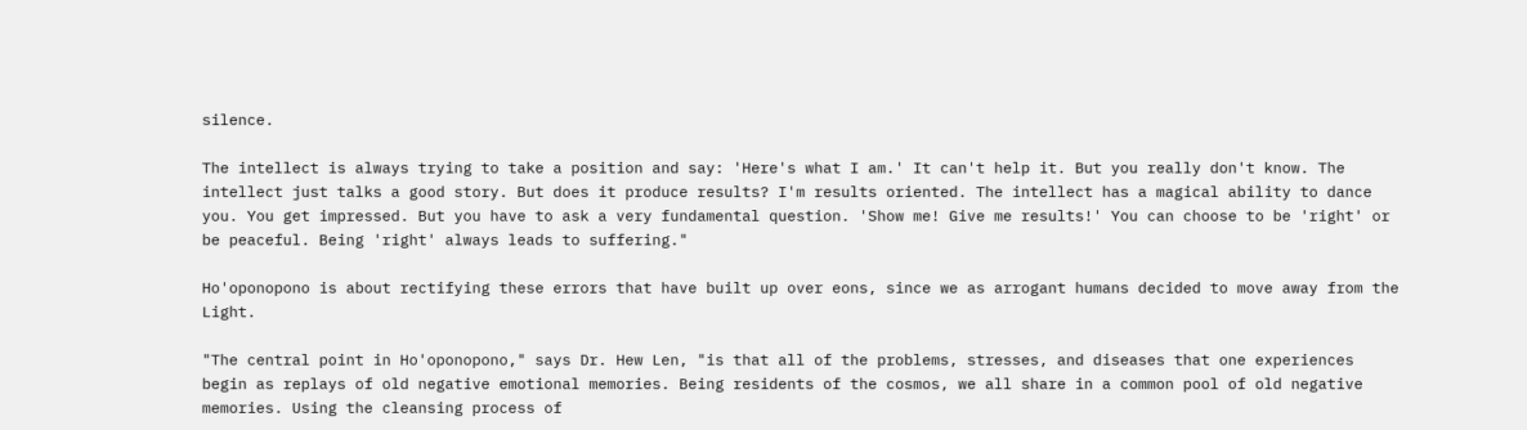silence.

The intellect is always trying to take a position and say: 'Here's what I am.' It can't help it. But you really don't know. The intellect just talks a good story. But does it produce results? I'm results oriented. The intellect has a magical ability to dance you. You get impressed. But you have to ask a very fundamental question. 'Show me! Give me results!' You can choose to be 'right' or be peaceful. Being 'right' always leads to suffering."

Ho'oponopono is about rectifying these errors that have built up over eons, since we as arrogant humans decided to move away from the Light.

"The central point in Ho'oponopono," says Dr. Hew Len, "is that all of the problems, stresses, and diseases that one experiences begin as replays of old negative emotional memories. Being residents of the cosmos, we all share in a common pool of old negative memories. Using the cleansing process of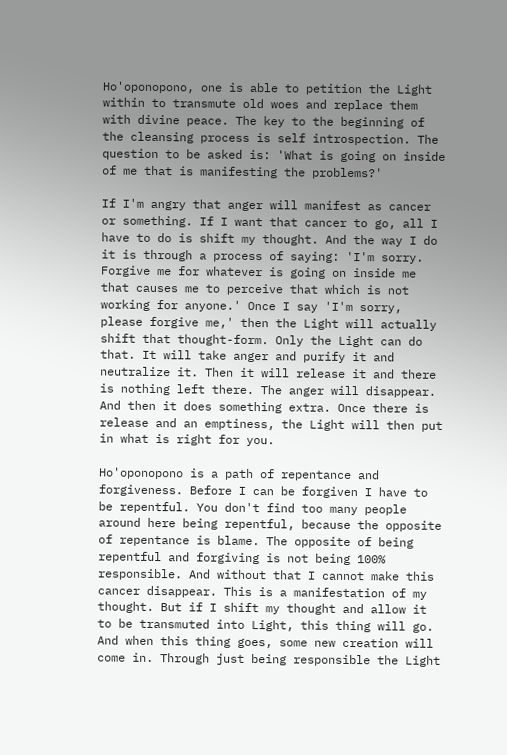Ho'oponopono, one is able to petition the Light within to transmute old woes and replace them with divine peace. The key to the beginning of the cleansing process is self introspection. The question to be asked is: 'What is going on inside of me that is manifesting the problems?'

If I'm angry that anger will manifest as cancer or something. If I want that cancer to go, all I have to do is shift my thought. And the way I do it is through a process of saying: 'I'm sorry. Forgive me for whatever is going on inside me that causes me to perceive that which is not working for anyone.' Once I say 'I'm sorry, please forgive me,' then the Light will actually shift that thought-form. Only the Light can do that. It will take anger and purify it and neutralize it. Then it will release it and there is nothing left there. The anger will disappear. And then it does something extra. Once there is release and an emptiness, the Light will then put in what is right for you.

Ho'oponopono is a path of repentance and forgiveness. Before I can be forgiven I have to be repentful. You don't find too many people around here being repentful, because the opposite of repentance is blame. The opposite of being repentful and forgiving is not being 100% responsible. And without that I cannot make this cancer disappear. This is a manifestation of my thought. But if I shift my thought and allow it to be transmuted into Light, this thing will go. And when this thing goes, some new creation will come in. Through just being responsible the Light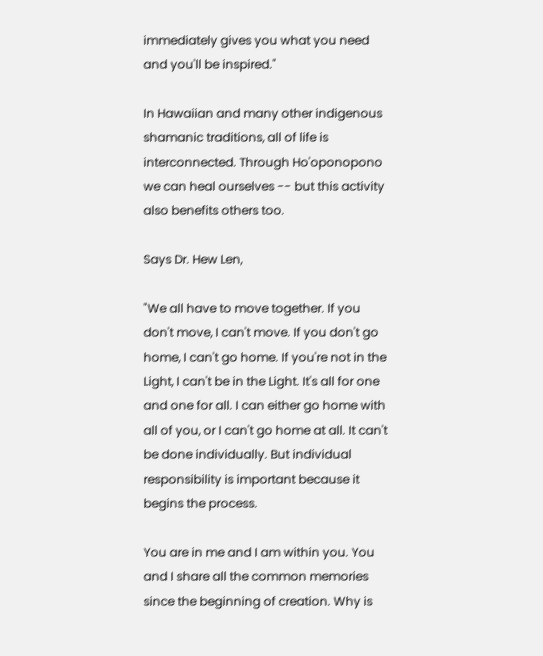immediately gives you what you need and you'll be inspired."

In Hawaiian and many other indigenous shamanic traditions, all of life is interconnected. Through Ho'oponopono we can heal ourselves -- but this activity also benefits others too.

Says Dr. Hew Len,

"We all have to move together. If you don't move, I can't move. If you don't go home, I can't go home. If you're not in the Light, I can't be in the Light. It's all for one and one for all. I can either go home with all of you, or I can't go home at all. It can't be done individually. But individual responsibility is important because it begins the process.

You are in me and I am within you. You and I share all the common memories since the beginning of creation. Why is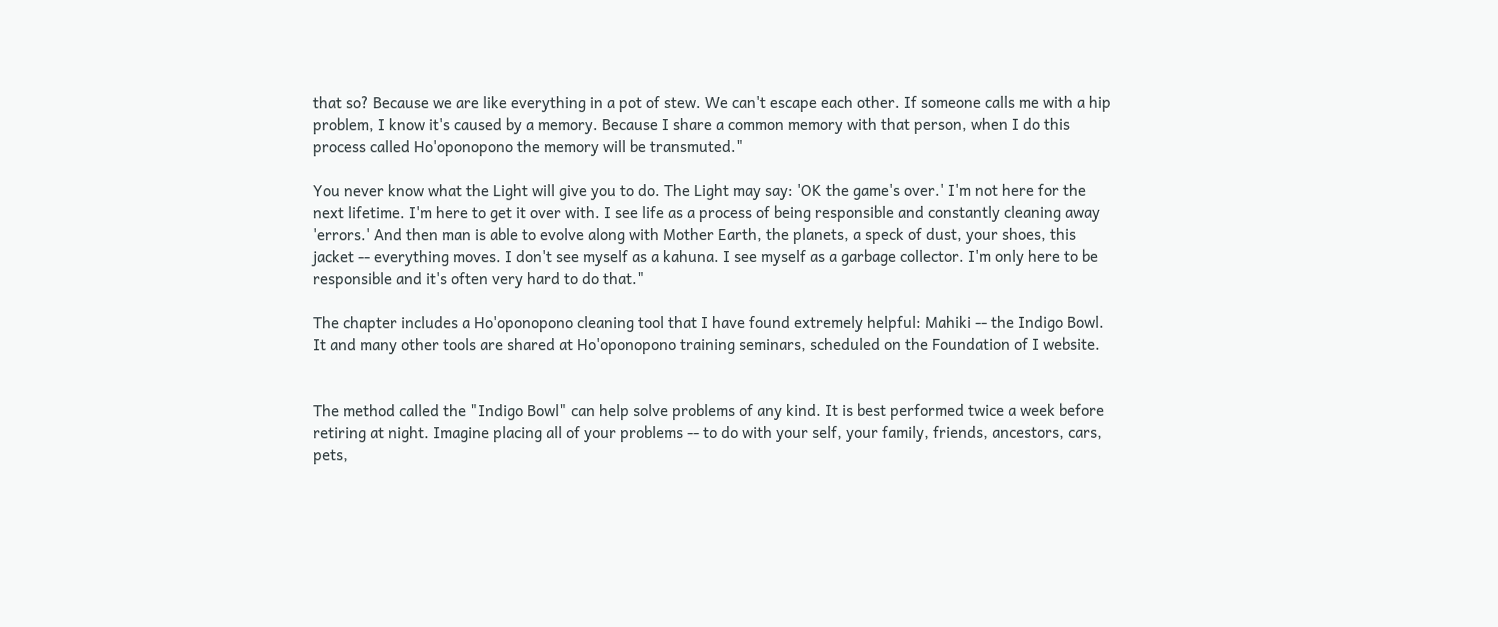that so? Because we are like everything in a pot of stew. We can't escape each other. If someone calls me with a hip problem, I know it's caused by a memory. Because I share a common memory with that person, when I do this process called Ho'oponopono the memory will be transmuted."

You never know what the Light will give you to do. The Light may say: 'OK the game's over.' I'm not here for the next lifetime. I'm here to get it over with. I see life as a process of being responsible and constantly cleaning away 'errors.' And then man is able to evolve along with Mother Earth, the planets, a speck of dust, your shoes, this jacket -- everything moves. I don't see myself as a kahuna. I see myself as a garbage collector. I'm only here to be responsible and it's often very hard to do that."

The chapter includes a Ho'oponopono cleaning tool that I have found extremely helpful: Mahiki -- the Indigo Bowl. It and many other tools are shared at Ho'oponopono training seminars, scheduled on the Foundation of I website.


The method called the "Indigo Bowl" can help solve problems of any kind. It is best performed twice a week before retiring at night. Imagine placing all of your problems -- to do with your self, your family, friends, ancestors, cars, pets,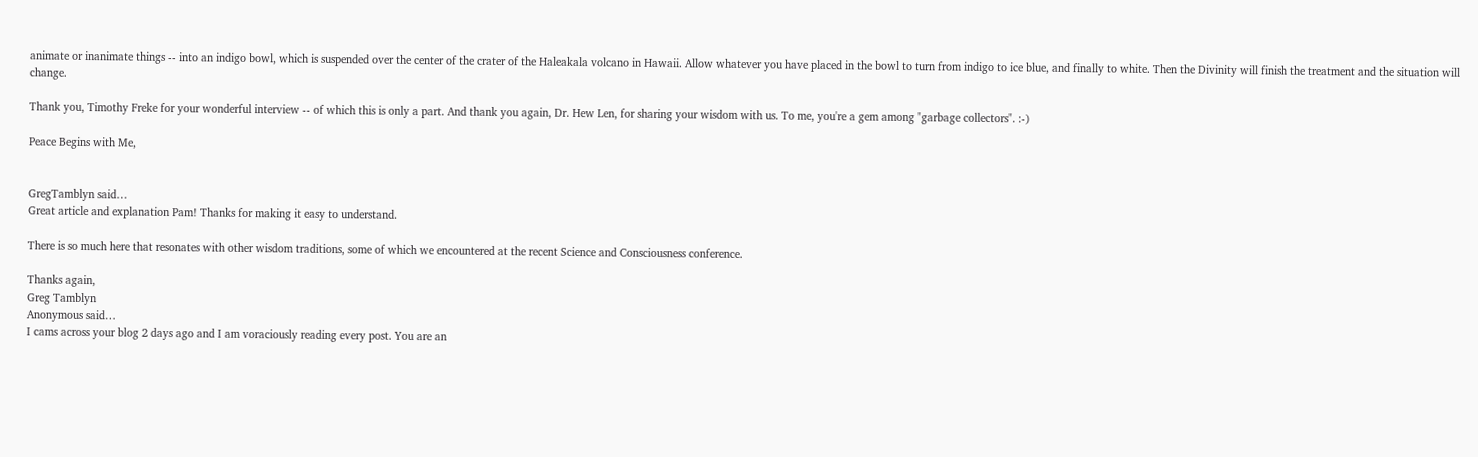animate or inanimate things -- into an indigo bowl, which is suspended over the center of the crater of the Haleakala volcano in Hawaii. Allow whatever you have placed in the bowl to turn from indigo to ice blue, and finally to white. Then the Divinity will finish the treatment and the situation will change.

Thank you, Timothy Freke for your wonderful interview -- of which this is only a part. And thank you again, Dr. Hew Len, for sharing your wisdom with us. To me, you're a gem among "garbage collectors". :-)

Peace Begins with Me,


GregTamblyn said…
Great article and explanation Pam! Thanks for making it easy to understand.

There is so much here that resonates with other wisdom traditions, some of which we encountered at the recent Science and Consciousness conference.

Thanks again,
Greg Tamblyn
Anonymous said…
I cams across your blog 2 days ago and I am voraciously reading every post. You are an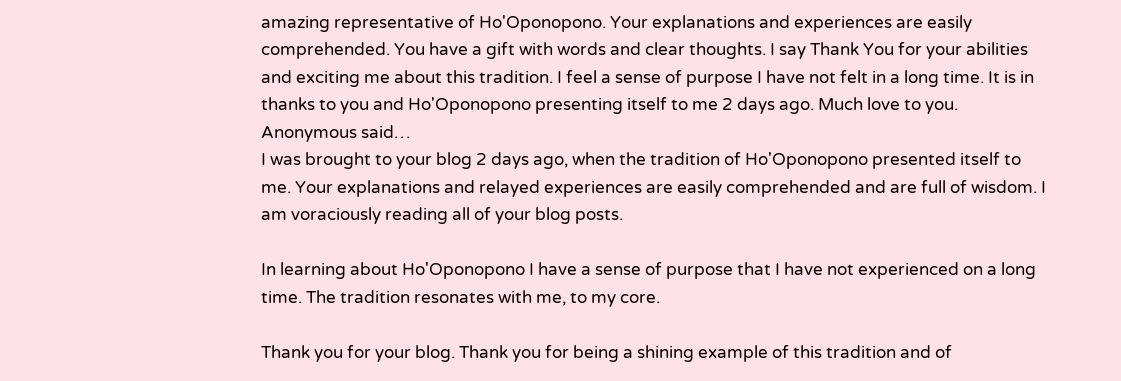amazing representative of Ho'Oponopono. Your explanations and experiences are easily comprehended. You have a gift with words and clear thoughts. I say Thank You for your abilities and exciting me about this tradition. I feel a sense of purpose I have not felt in a long time. It is in thanks to you and Ho'Oponopono presenting itself to me 2 days ago. Much love to you.
Anonymous said…
I was brought to your blog 2 days ago, when the tradition of Ho'Oponopono presented itself to me. Your explanations and relayed experiences are easily comprehended and are full of wisdom. I am voraciously reading all of your blog posts.

In learning about Ho'Oponopono I have a sense of purpose that I have not experienced on a long time. The tradition resonates with me, to my core.

Thank you for your blog. Thank you for being a shining example of this tradition and of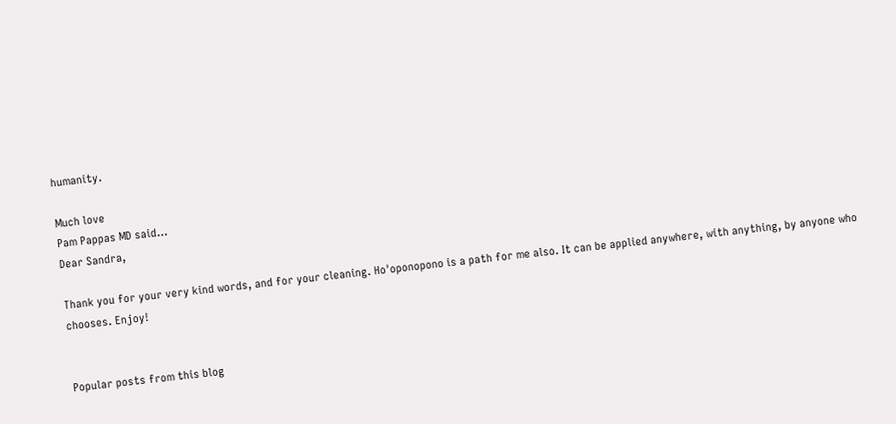humanity.

Much love
Pam Pappas MD said…
Dear Sandra,

Thank you for your very kind words, and for your cleaning. Ho'oponopono is a path for me also. It can be applied anywhere, with anything, by anyone who chooses. Enjoy!


Popular posts from this blog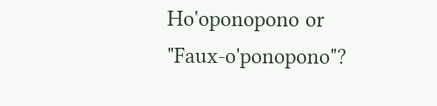Ho'oponopono or "Faux-o'ponopono"?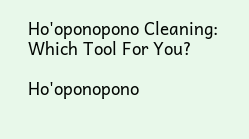Ho'oponopono Cleaning: Which Tool For You?

Ho'oponopono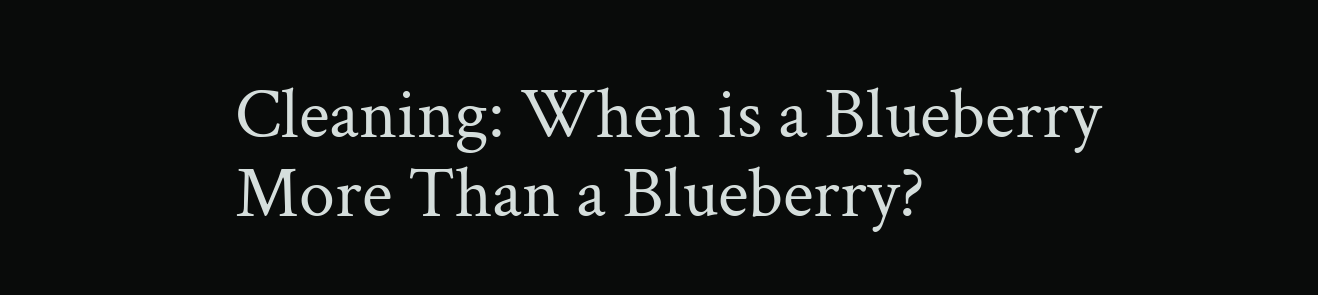Cleaning: When is a Blueberry More Than a Blueberry?